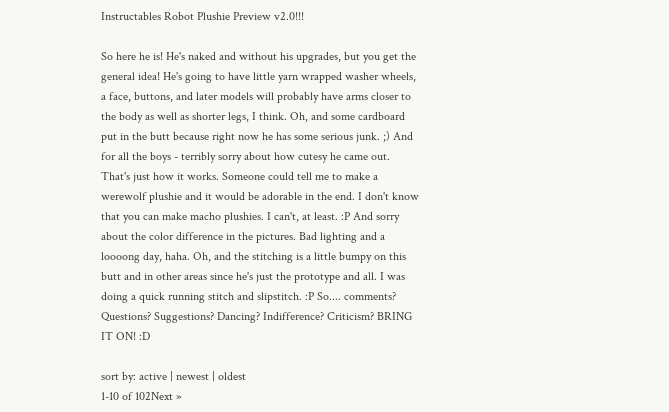Instructables Robot Plushie Preview v2.0!!!

So here he is! He's naked and without his upgrades, but you get the general idea! He's going to have little yarn wrapped washer wheels, a face, buttons, and later models will probably have arms closer to the body as well as shorter legs, I think. Oh, and some cardboard put in the butt because right now he has some serious junk. ;) And for all the boys - terribly sorry about how cutesy he came out. That's just how it works. Someone could tell me to make a werewolf plushie and it would be adorable in the end. I don't know that you can make macho plushies. I can't, at least. :P And sorry about the color difference in the pictures. Bad lighting and a loooong day, haha. Oh, and the stitching is a little bumpy on this butt and in other areas since he's just the prototype and all. I was doing a quick running stitch and slipstitch. :P So.... comments? Questions? Suggestions? Dancing? Indifference? Criticism? BRING IT ON! :D

sort by: active | newest | oldest
1-10 of 102Next »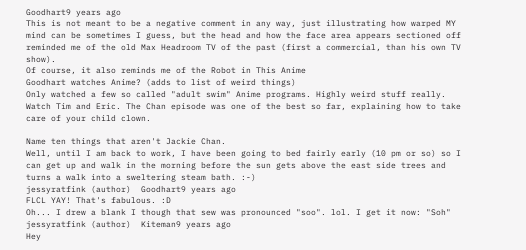Goodhart9 years ago
This is not meant to be a negative comment in any way, just illustrating how warped MY mind can be sometimes I guess, but the head and how the face area appears sectioned off reminded me of the old Max Headroom TV of the past (first a commercial, than his own TV show).
Of course, it also reminds me of the Robot in This Anime
Goodhart watches Anime? (adds to list of weird things)
Only watched a few so called "adult swim" Anime programs. Highly weird stuff really.
Watch Tim and Eric. The Chan episode was one of the best so far, explaining how to take care of your child clown.

Name ten things that aren't Jackie Chan.
Well, until I am back to work, I have been going to bed fairly early (10 pm or so) so I can get up and walk in the morning before the sun gets above the east side trees and turns a walk into a sweltering steam bath. :-)
jessyratfink (author)  Goodhart9 years ago
FLCL YAY! That's fabulous. :D
Oh... I drew a blank I though that sew was pronounced "soo". lol. I get it now: "Soh"
jessyratfink (author)  Kiteman9 years ago
Hey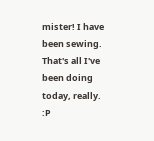mister! I have been sewing. That's all I've been doing today, really. :P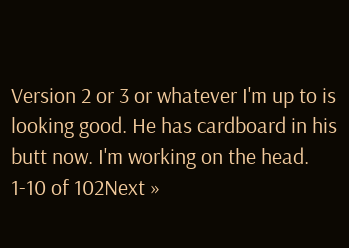Version 2 or 3 or whatever I'm up to is looking good. He has cardboard in his butt now. I'm working on the head.
1-10 of 102Next »